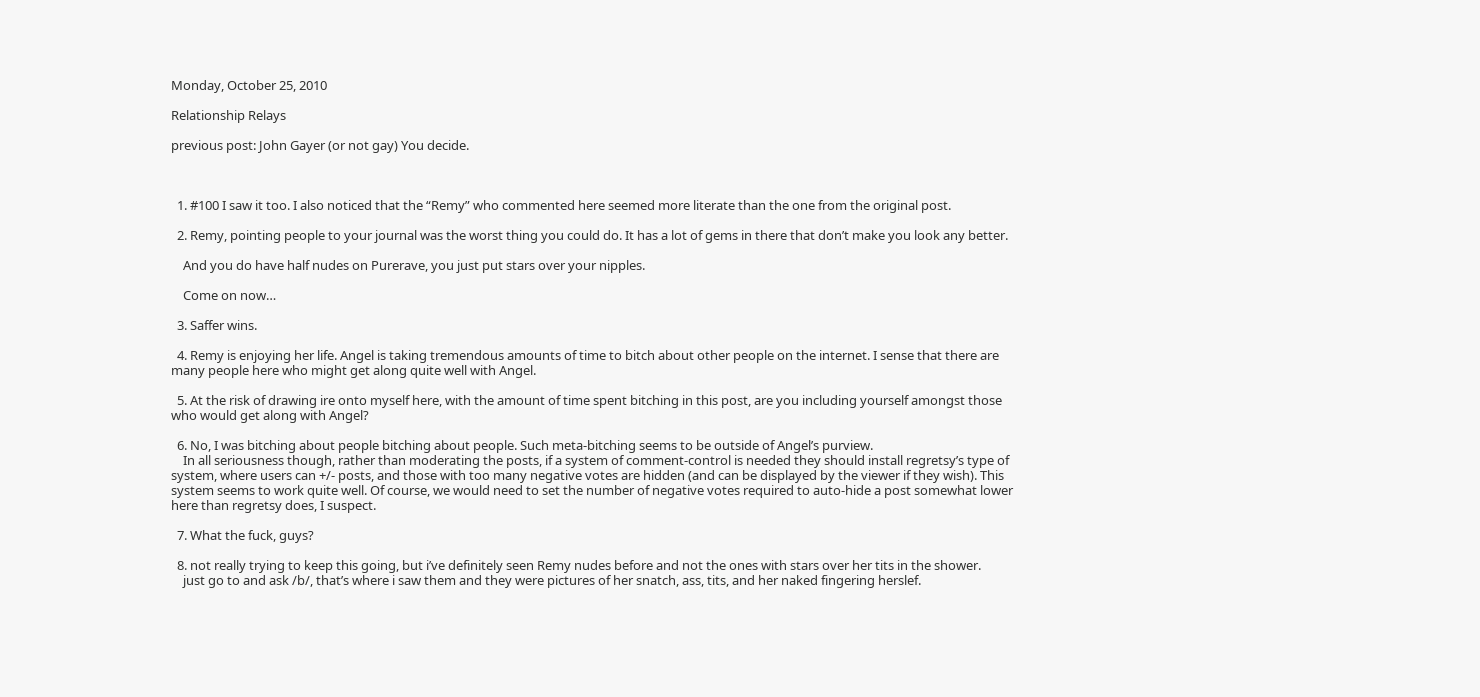Monday, October 25, 2010

Relationship Relays

previous post: John Gayer (or not gay) You decide.



  1. #100 I saw it too. I also noticed that the “Remy” who commented here seemed more literate than the one from the original post.

  2. Remy, pointing people to your journal was the worst thing you could do. It has a lot of gems in there that don’t make you look any better.

    And you do have half nudes on Purerave, you just put stars over your nipples.

    Come on now…

  3. Saffer wins.

  4. Remy is enjoying her life. Angel is taking tremendous amounts of time to bitch about other people on the internet. I sense that there are many people here who might get along quite well with Angel.

  5. At the risk of drawing ire onto myself here, with the amount of time spent bitching in this post, are you including yourself amongst those who would get along with Angel?

  6. No, I was bitching about people bitching about people. Such meta-bitching seems to be outside of Angel’s purview.
    In all seriousness though, rather than moderating the posts, if a system of comment-control is needed they should install regretsy’s type of system, where users can +/- posts, and those with too many negative votes are hidden (and can be displayed by the viewer if they wish). This system seems to work quite well. Of course, we would need to set the number of negative votes required to auto-hide a post somewhat lower here than regretsy does, I suspect.

  7. What the fuck, guys?

  8. not really trying to keep this going, but i’ve definitely seen Remy nudes before and not the ones with stars over her tits in the shower.
    just go to and ask /b/, that’s where i saw them and they were pictures of her snatch, ass, tits, and her naked fingering herslef.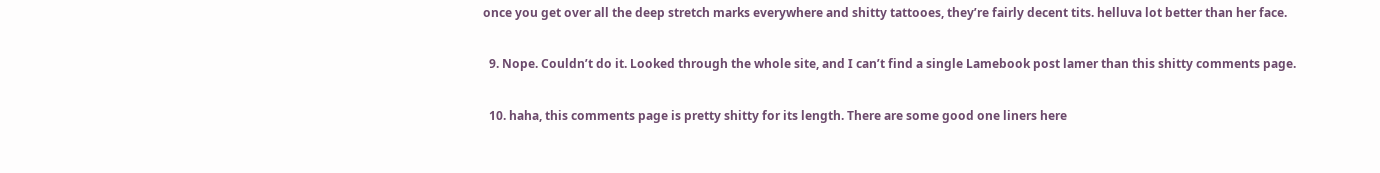once you get over all the deep stretch marks everywhere and shitty tattooes, they’re fairly decent tits. helluva lot better than her face.

  9. Nope. Couldn’t do it. Looked through the whole site, and I can’t find a single Lamebook post lamer than this shitty comments page.

  10. haha, this comments page is pretty shitty for its length. There are some good one liners here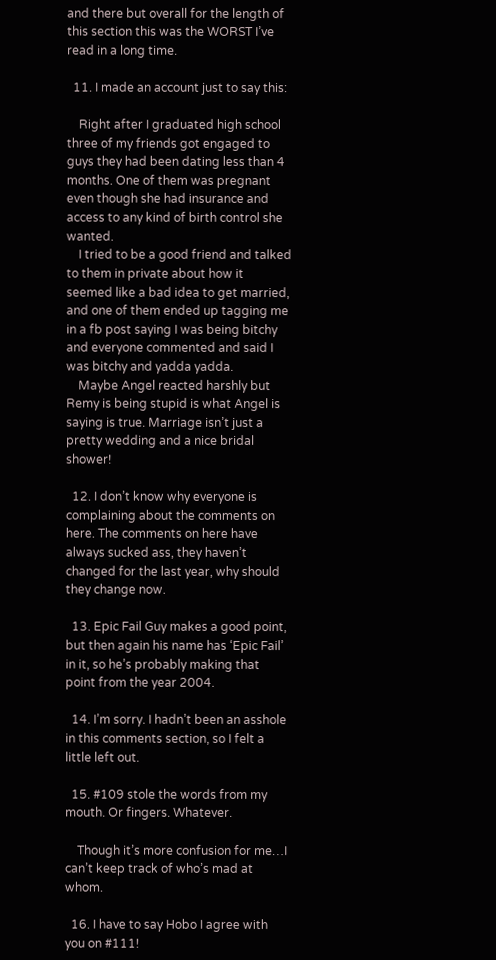and there but overall for the length of this section this was the WORST I’ve read in a long time.

  11. I made an account just to say this:

    Right after I graduated high school three of my friends got engaged to guys they had been dating less than 4 months. One of them was pregnant even though she had insurance and access to any kind of birth control she wanted.
    I tried to be a good friend and talked to them in private about how it seemed like a bad idea to get married, and one of them ended up tagging me in a fb post saying I was being bitchy and everyone commented and said I was bitchy and yadda yadda.
    Maybe Angel reacted harshly but Remy is being stupid is what Angel is saying is true. Marriage isn’t just a pretty wedding and a nice bridal shower!

  12. I don’t know why everyone is complaining about the comments on here. The comments on here have always sucked ass, they haven’t changed for the last year, why should they change now.

  13. Epic Fail Guy makes a good point, but then again his name has ‘Epic Fail’ in it, so he’s probably making that point from the year 2004.

  14. I’m sorry. I hadn’t been an asshole in this comments section, so I felt a little left out.

  15. #109 stole the words from my mouth. Or fingers. Whatever.

    Though it’s more confusion for me…I can’t keep track of who’s mad at whom.

  16. I have to say Hobo I agree with you on #111!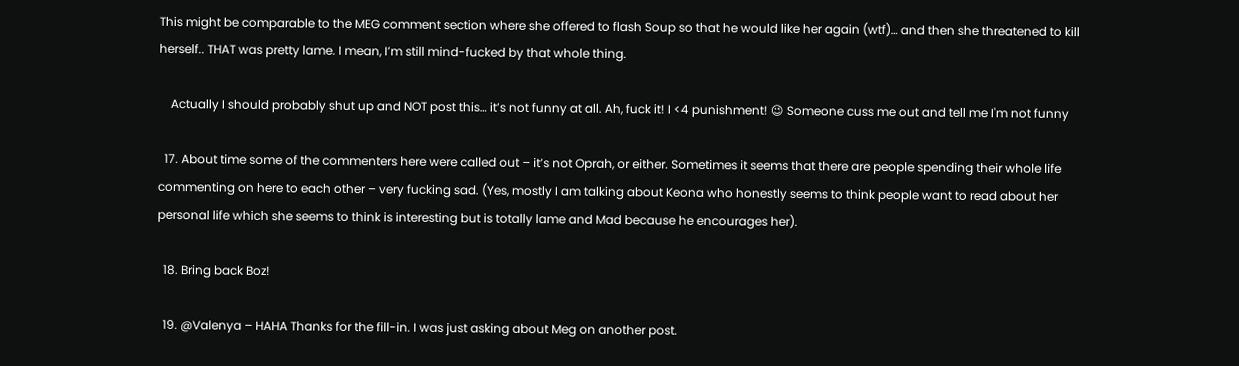This might be comparable to the MEG comment section where she offered to flash Soup so that he would like her again (wtf)… and then she threatened to kill herself.. THAT was pretty lame. I mean, I’m still mind-fucked by that whole thing.

    Actually I should probably shut up and NOT post this… it’s not funny at all. Ah, fuck it! I <4 punishment! 😉 Someone cuss me out and tell me I'm not funny

  17. About time some of the commenters here were called out – it’s not Oprah, or either. Sometimes it seems that there are people spending their whole life commenting on here to each other – very fucking sad. (Yes, mostly I am talking about Keona who honestly seems to think people want to read about her personal life which she seems to think is interesting but is totally lame and Mad because he encourages her).

  18. Bring back Boz!

  19. @Valenya – HAHA Thanks for the fill-in. I was just asking about Meg on another post.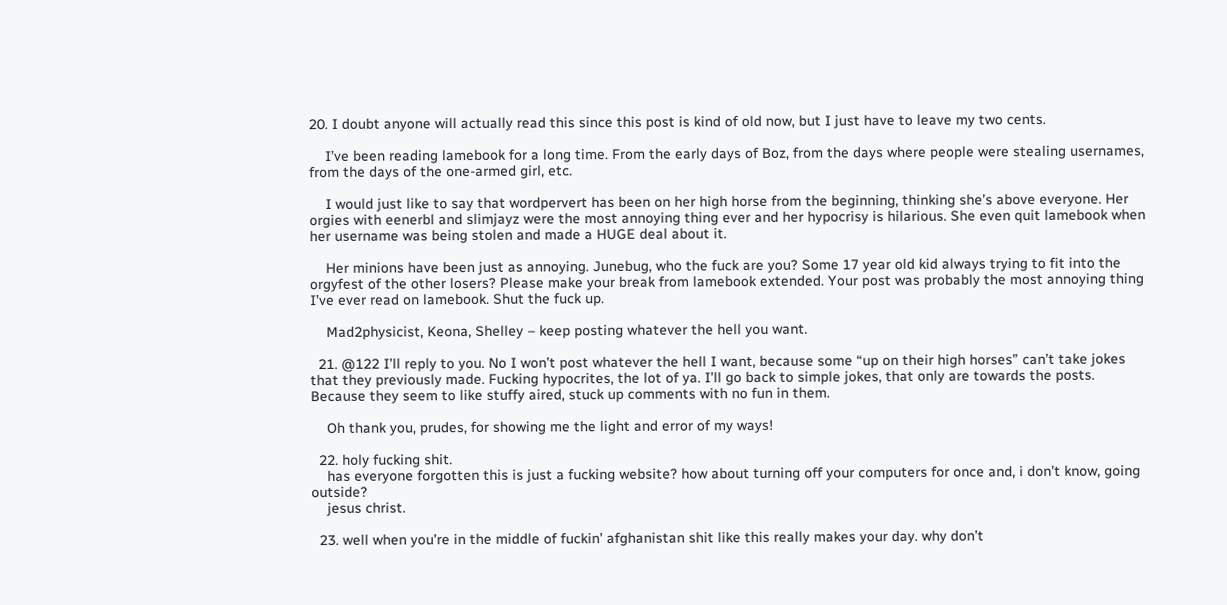20. I doubt anyone will actually read this since this post is kind of old now, but I just have to leave my two cents.

    I’ve been reading lamebook for a long time. From the early days of Boz, from the days where people were stealing usernames, from the days of the one-armed girl, etc.

    I would just like to say that wordpervert has been on her high horse from the beginning, thinking she’s above everyone. Her orgies with eenerbl and slimjayz were the most annoying thing ever and her hypocrisy is hilarious. She even quit lamebook when her username was being stolen and made a HUGE deal about it.

    Her minions have been just as annoying. Junebug, who the fuck are you? Some 17 year old kid always trying to fit into the orgyfest of the other losers? Please make your break from lamebook extended. Your post was probably the most annoying thing I’ve ever read on lamebook. Shut the fuck up.

    Mad2physicist, Keona, Shelley – keep posting whatever the hell you want.

  21. @122 I’ll reply to you. No I won’t post whatever the hell I want, because some “up on their high horses” can’t take jokes that they previously made. Fucking hypocrites, the lot of ya. I’ll go back to simple jokes, that only are towards the posts. Because they seem to like stuffy aired, stuck up comments with no fun in them.

    Oh thank you, prudes, for showing me the light and error of my ways!

  22. holy fucking shit.
    has everyone forgotten this is just a fucking website? how about turning off your computers for once and, i don’t know, going outside?
    jesus christ.

  23. well when you’re in the middle of fuckin’ afghanistan shit like this really makes your day. why don’t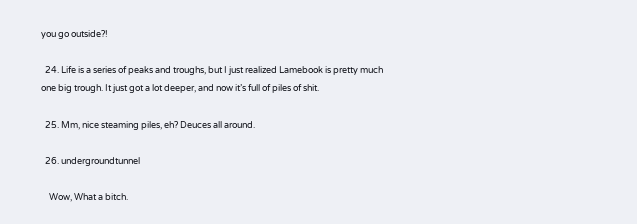you go outside?!

  24. Life is a series of peaks and troughs, but I just realized Lamebook is pretty much one big trough. It just got a lot deeper, and now it’s full of piles of shit.

  25. Mm, nice steaming piles, eh? Deuces all around.

  26. undergroundtunnel

    Wow, What a bitch.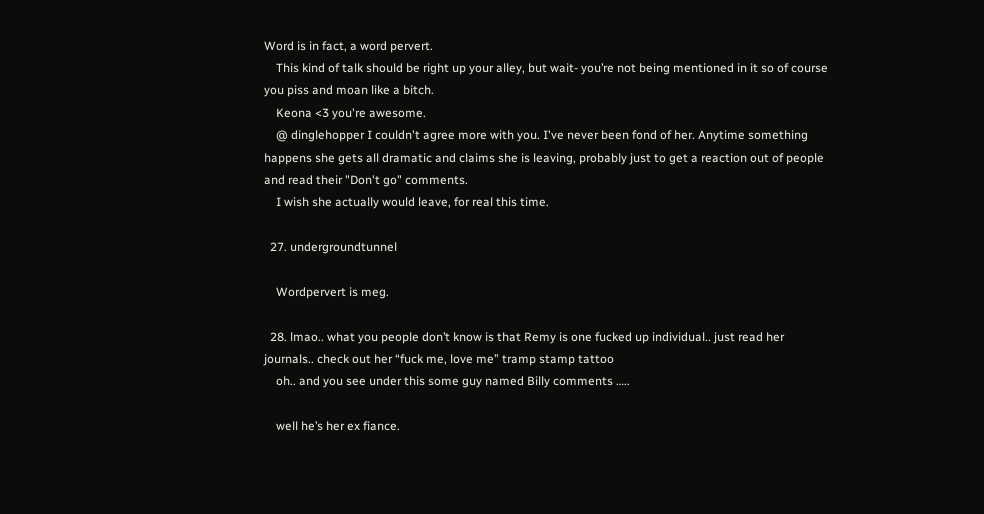Word is in fact, a word pervert.
    This kind of talk should be right up your alley, but wait- you’re not being mentioned in it so of course you piss and moan like a bitch.
    Keona <3 you're awesome.
    @ dinglehopper I couldn't agree more with you. I've never been fond of her. Anytime something happens she gets all dramatic and claims she is leaving, probably just to get a reaction out of people and read their "Don't go" comments.
    I wish she actually would leave, for real this time.

  27. undergroundtunnel

    Wordpervert is meg.

  28. lmao.. what you people don’t know is that Remy is one fucked up individual.. just read her journals.. check out her “fuck me, love me” tramp stamp tattoo
    oh.. and you see under this some guy named Billy comments …..

    well he’s her ex fiance.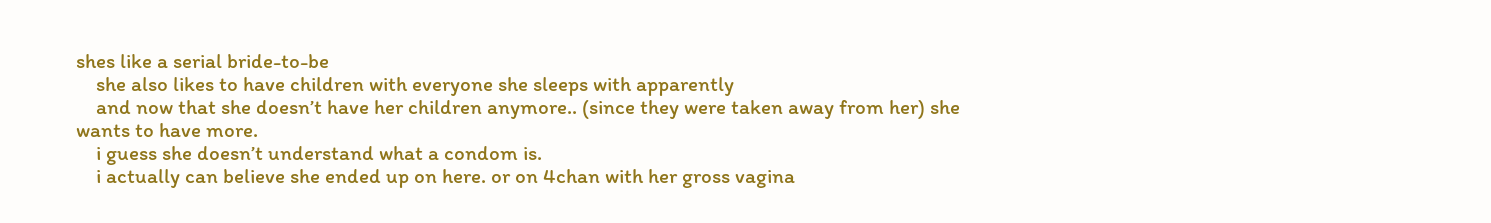shes like a serial bride-to-be
    she also likes to have children with everyone she sleeps with apparently
    and now that she doesn’t have her children anymore.. (since they were taken away from her) she wants to have more.
    i guess she doesn’t understand what a condom is.
    i actually can believe she ended up on here. or on 4chan with her gross vagina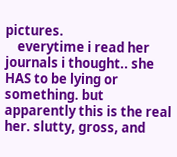pictures.
    everytime i read her journals i thought.. she HAS to be lying or something. but apparently this is the real her. slutty, gross, and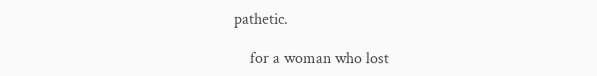pathetic.

    for a woman who lost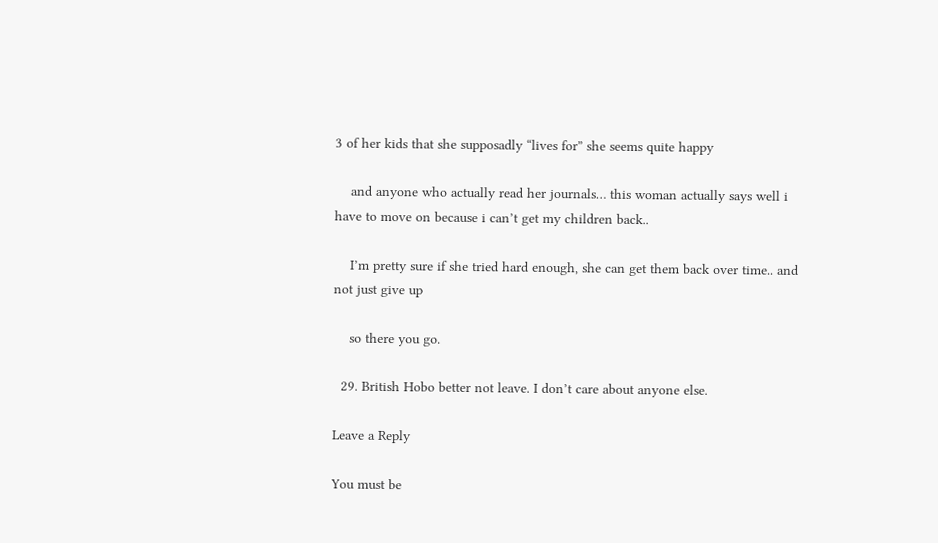3 of her kids that she supposadly “lives for” she seems quite happy

    and anyone who actually read her journals… this woman actually says well i have to move on because i can’t get my children back..

    I’m pretty sure if she tried hard enough, she can get them back over time.. and not just give up

    so there you go.

  29. British Hobo better not leave. I don’t care about anyone else.

Leave a Reply

You must be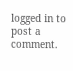logged in to post a comment.